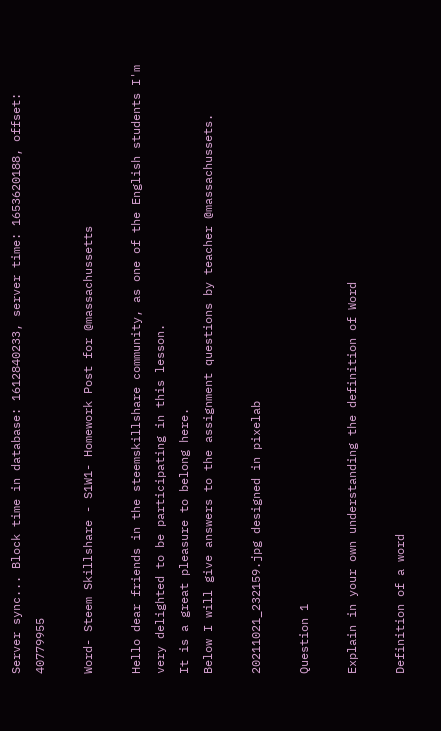Server sync... Block time in database: 1612840233, server time: 1653620188, offset: 40779955

Word- Steem Skillshare - S1W1- Homework Post for @massachussetts

Hello dear friends in the steemskillshare community, as one of the English students I'm very delighted to be participating in this lesson.
It is a great pleasure to belong here.
Below I will give answers to the assignment questions by teacher @massachussets.

20211021_232159.jpg designed in pixelab

Question 1

Explain in your own understanding the definition of Word

Definition of a word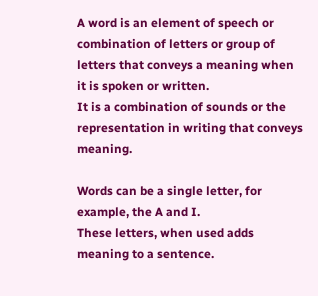A word is an element of speech or combination of letters or group of letters that conveys a meaning when it is spoken or written.
It is a combination of sounds or the representation in writing that conveys meaning.

Words can be a single letter, for example, the A and I.
These letters, when used adds meaning to a sentence.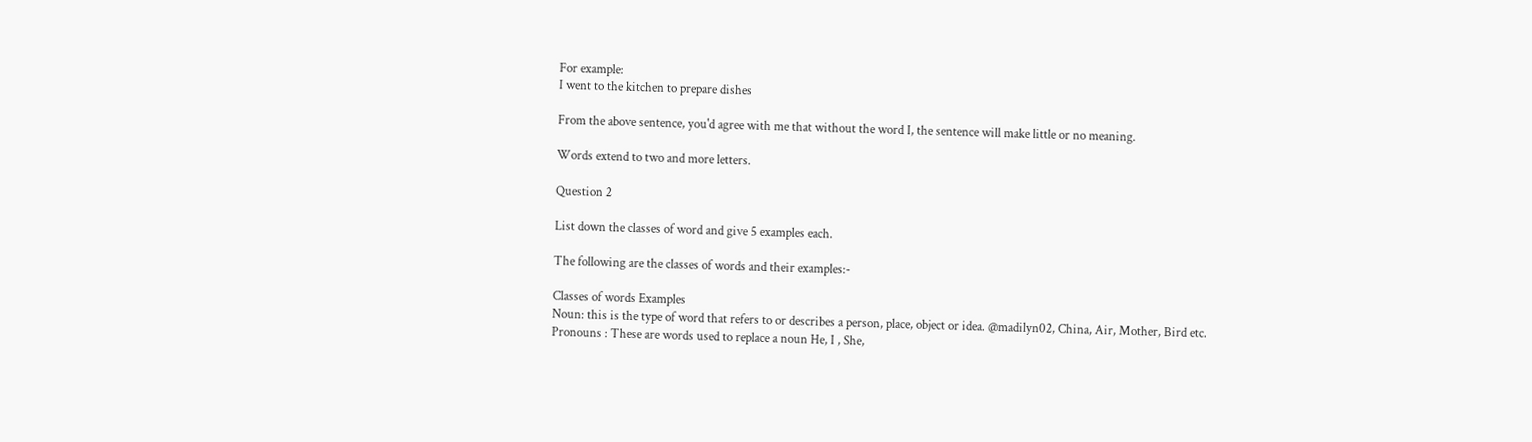For example:
I went to the kitchen to prepare dishes

From the above sentence, you'd agree with me that without the word I, the sentence will make little or no meaning.

Words extend to two and more letters.

Question 2

List down the classes of word and give 5 examples each.

The following are the classes of words and their examples:-

Classes of words Examples
Noun: this is the type of word that refers to or describes a person, place, object or idea. @madilyn02, China, Air, Mother, Bird etc.
Pronouns : These are words used to replace a noun He, I , She,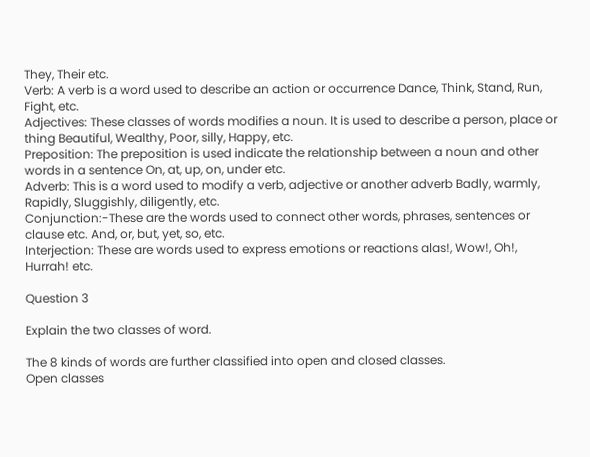They, Their etc.
Verb: A verb is a word used to describe an action or occurrence Dance, Think, Stand, Run, Fight, etc.
Adjectives: These classes of words modifies a noun. It is used to describe a person, place or thing Beautiful, Wealthy, Poor, silly, Happy, etc.
Preposition: The preposition is used indicate the relationship between a noun and other words in a sentence On, at, up, on, under etc.
Adverb: This is a word used to modify a verb, adjective or another adverb Badly, warmly, Rapidly, Sluggishly, diligently, etc.
Conjunction:-These are the words used to connect other words, phrases, sentences or clause etc. And, or, but, yet, so, etc.
Interjection: These are words used to express emotions or reactions alas!, Wow!, Oh!, Hurrah! etc.

Question 3

Explain the two classes of word.

The 8 kinds of words are further classified into open and closed classes.
Open classes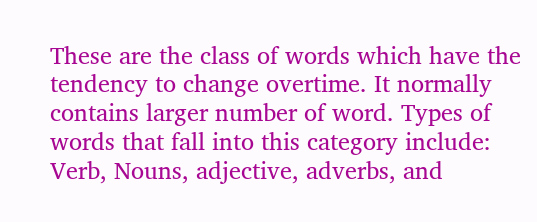These are the class of words which have the tendency to change overtime. It normally contains larger number of word. Types of words that fall into this category include: Verb, Nouns, adjective, adverbs, and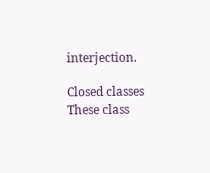interjection.

Closed classes
These class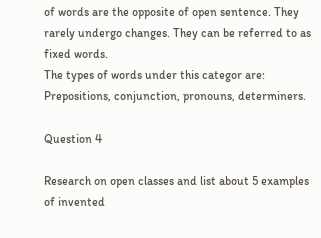of words are the opposite of open sentence. They rarely undergo changes. They can be referred to as fixed words.
The types of words under this categor are:
Prepositions, conjunction, pronouns, determiners.

Question 4

Research on open classes and list about 5 examples of invented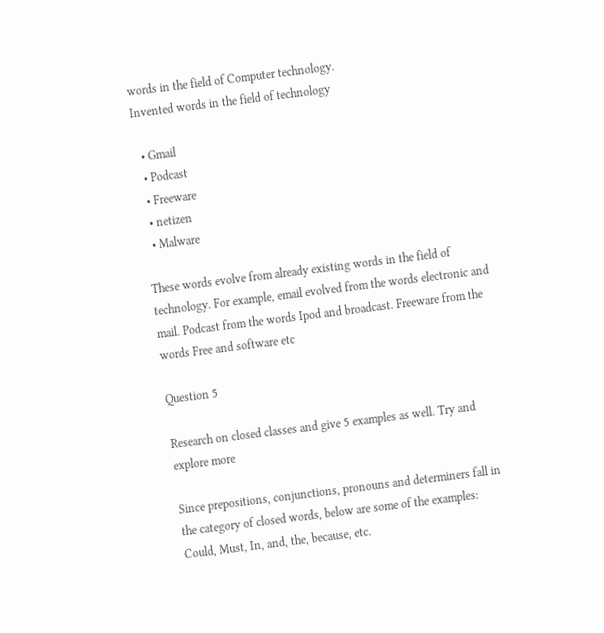words in the field of Computer technology.
Invented words in the field of technology

  • Gmail
  • Podcast
  • Freeware
  • netizen
  • Malware

These words evolve from already existing words in the field of technology. For example, email evolved from the words electronic and mail. Podcast from the words Ipod and broadcast. Freeware from the words Free and software etc

Question 5

Research on closed classes and give 5 examples as well. Try and explore more

Since prepositions, conjunctions, pronouns and determiners fall in the category of closed words, below are some of the examples:
Could, Must, In, and, the, because, etc.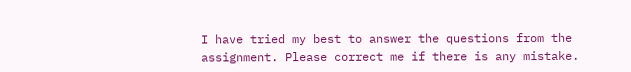I have tried my best to answer the questions from the assignment. Please correct me if there is any mistake.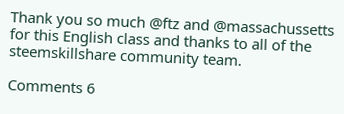Thank you so much @ftz and @massachussetts for this English class and thanks to all of the steemskillshare community team.

Comments 6